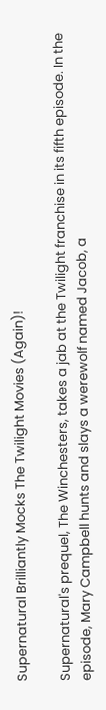Supernatural Brilliantly Mocks The Twilight Movies (Again)!

Supernatural's prequel, The Winchesters, takes a jab at the Twilight franchise in its fifth episode. In the episode, Mary Campbell hunts and slays a werewolf named Jacob, a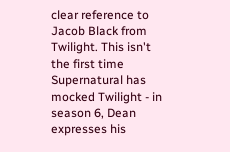clear reference to Jacob Black from Twilight. This isn't the first time Supernatural has mocked Twilight - in season 6, Dean expresses his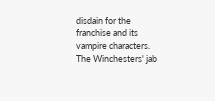disdain for the franchise and its vampire characters. The Winchesters' jab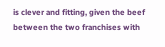is clever and fitting, given the beef between the two franchises with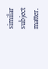similar subject matter.